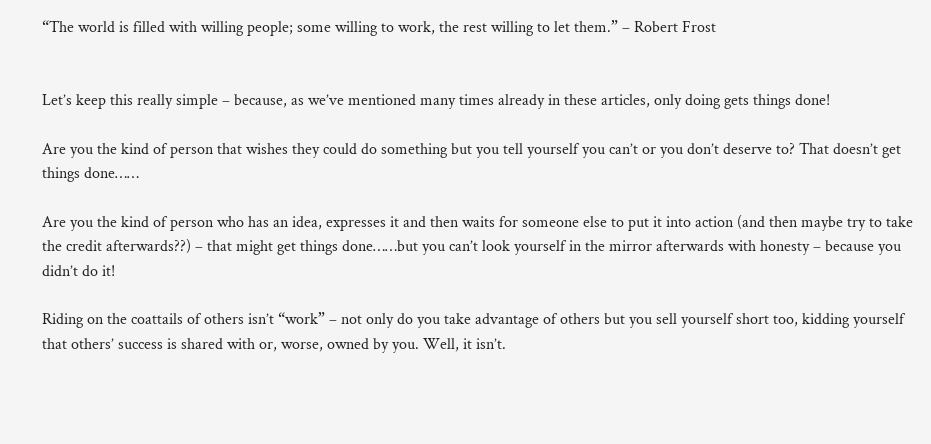“The world is filled with willing people; some willing to work, the rest willing to let them.” – Robert Frost


Let’s keep this really simple – because, as we’ve mentioned many times already in these articles, only doing gets things done!

Are you the kind of person that wishes they could do something but you tell yourself you can’t or you don’t deserve to? That doesn’t get things done……

Are you the kind of person who has an idea, expresses it and then waits for someone else to put it into action (and then maybe try to take the credit afterwards??) – that might get things done……but you can’t look yourself in the mirror afterwards with honesty – because you didn’t do it!

Riding on the coattails of others isn’t “work” – not only do you take advantage of others but you sell yourself short too, kidding yourself that others’ success is shared with or, worse, owned by you. Well, it isn’t.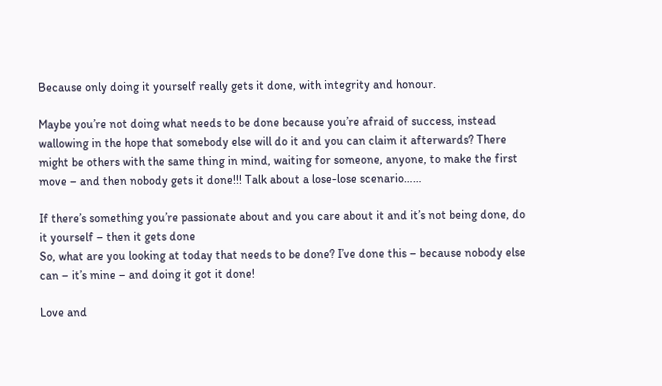Because only doing it yourself really gets it done, with integrity and honour.

Maybe you’re not doing what needs to be done because you’re afraid of success, instead wallowing in the hope that somebody else will do it and you can claim it afterwards? There might be others with the same thing in mind, waiting for someone, anyone, to make the first move – and then nobody gets it done!!! Talk about a lose-lose scenario……

If there’s something you’re passionate about and you care about it and it’s not being done, do it yourself – then it gets done
So, what are you looking at today that needs to be done? I’ve done this – because nobody else can – it’s mine – and doing it got it done!

Love and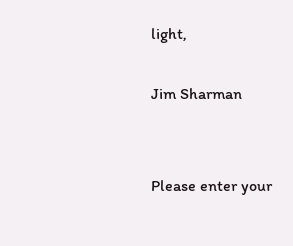light,

Jim Sharman


Please enter your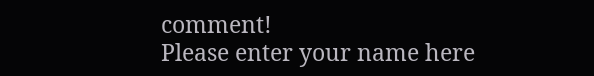comment!
Please enter your name here